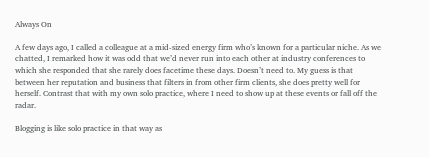Always On

A few days ago, I called a colleague at a mid-sized energy firm who’s known for a particular niche. As we chatted, I remarked how it was odd that we’d never run into each other at industry conferences to which she responded that she rarely does facetime these days. Doesn’t need to. My guess is that between her reputation and business that filters in from other firm clients, she does pretty well for herself. Contrast that with my own solo practice, where I need to show up at these events or fall off the radar.

Blogging is like solo practice in that way as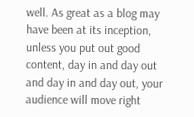well. As great as a blog may have been at its inception, unless you put out good content, day in and day out and day in and day out, your audience will move right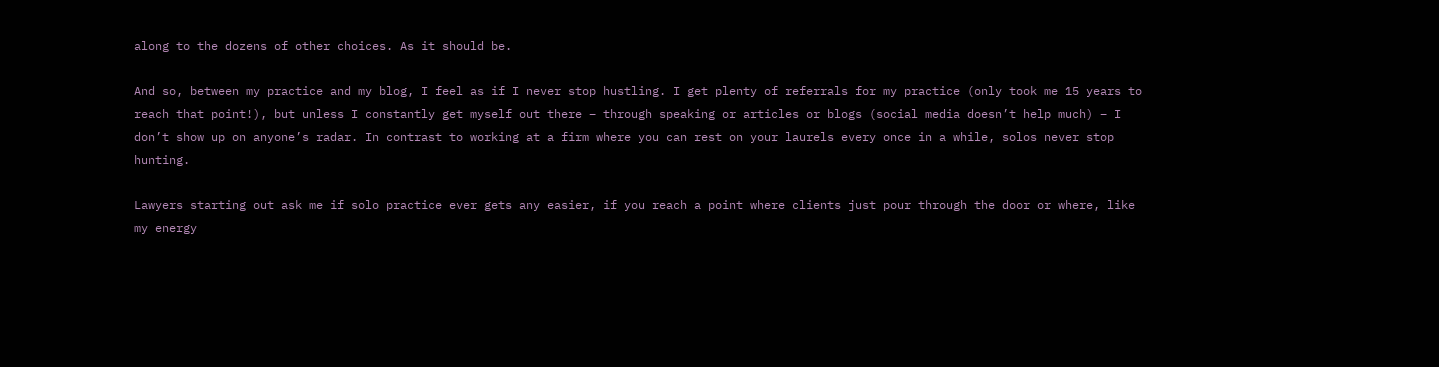along to the dozens of other choices. As it should be.

And so, between my practice and my blog, I feel as if I never stop hustling. I get plenty of referrals for my practice (only took me 15 years to reach that point!), but unless I constantly get myself out there – through speaking or articles or blogs (social media doesn’t help much) – I don’t show up on anyone’s radar. In contrast to working at a firm where you can rest on your laurels every once in a while, solos never stop hunting.

Lawyers starting out ask me if solo practice ever gets any easier, if you reach a point where clients just pour through the door or where, like my energy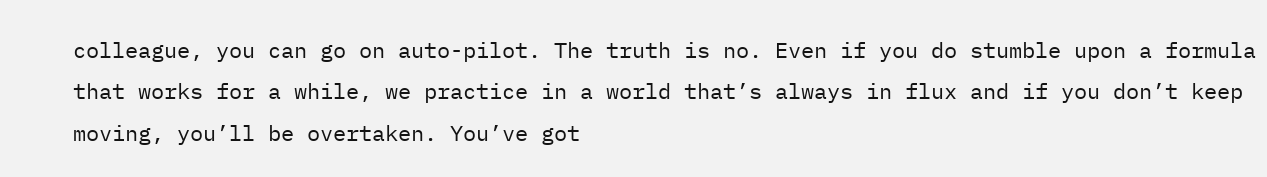colleague, you can go on auto-pilot. The truth is no. Even if you do stumble upon a formula that works for a while, we practice in a world that’s always in flux and if you don’t keep moving, you’ll be overtaken. You’ve got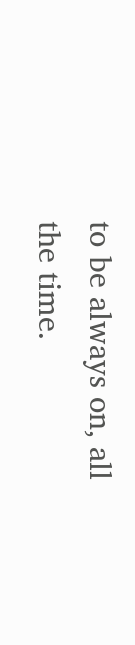to be always on, all the time.